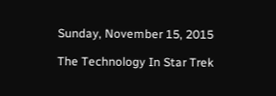Sunday, November 15, 2015

The Technology In Star Trek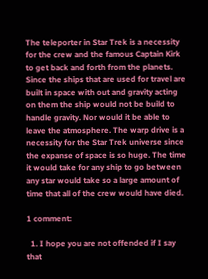The teleporter in Star Trek is a necessity for the crew and the famous Captain Kirk to get back and forth from the planets. Since the ships that are used for travel are built in space with out and gravity acting on them the ship would not be build to handle gravity. Nor would it be able to leave the atmosphere. The warp drive is a necessity for the Star Trek universe since the expanse of space is so huge. The time it would take for any ship to go between any star would take so a large amount of time that all of the crew would have died.

1 comment:

  1. I hope you are not offended if I say that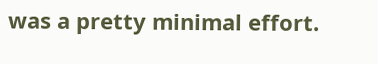was a pretty minimal effort.